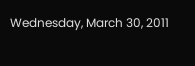Wednesday, March 30, 2011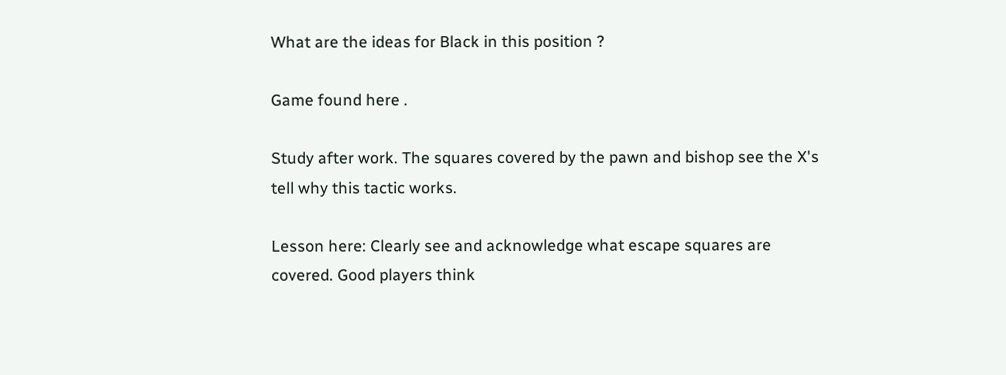What are the ideas for Black in this position ?

Game found here .

Study after work. The squares covered by the pawn and bishop see the X's tell why this tactic works.

Lesson here: Clearly see and acknowledge what escape squares are covered. Good players think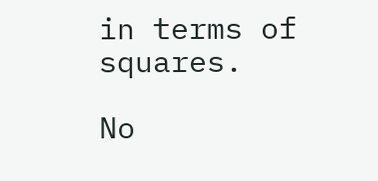in terms of squares.

No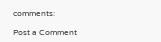comments:

Post a Comment